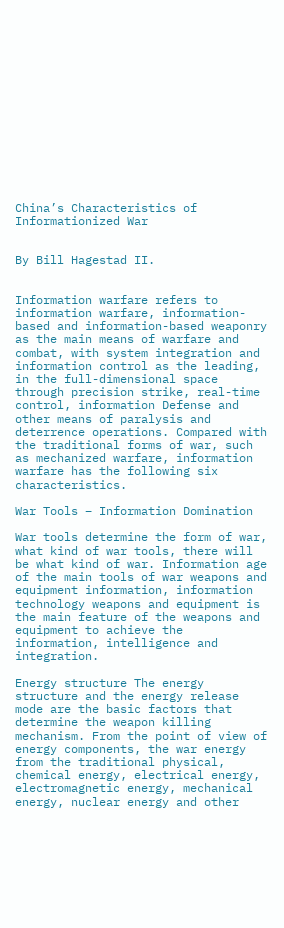China’s Characteristics of Informationized War


By Bill Hagestad II.


Information warfare refers to information warfare, information-based and information-based weaponry as the main means of warfare and combat, with system integration and information control as the leading, in the full-dimensional space through precision strike, real-time control, information Defense and other means of paralysis and deterrence operations. Compared with the traditional forms of war, such as mechanized warfare, information warfare has the following six characteristics.

War Tools – Information Domination

War tools determine the form of war, what kind of war tools, there will be what kind of war. Information age of the main tools of war weapons and equipment information, information technology weapons and equipment is the main feature of the weapons and equipment to achieve the information, intelligence and integration.

Energy structure The energy structure and the energy release mode are the basic factors that determine the weapon killing mechanism. From the point of view of energy components, the war energy from the traditional physical, chemical energy, electrical energy, electromagnetic energy, mechanical energy, nuclear energy and other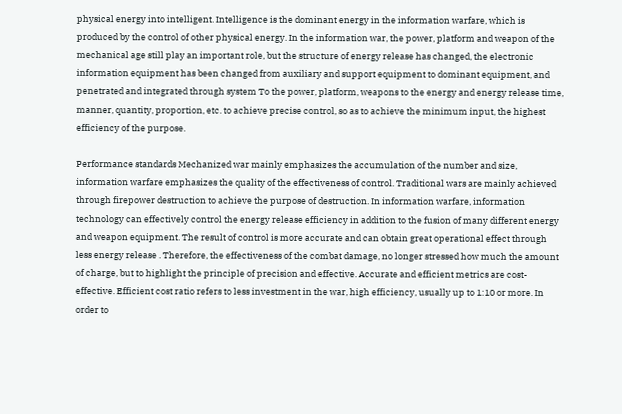physical energy into intelligent. Intelligence is the dominant energy in the information warfare, which is produced by the control of other physical energy. In the information war, the power, platform and weapon of the mechanical age still play an important role, but the structure of energy release has changed, the electronic information equipment has been changed from auxiliary and support equipment to dominant equipment, and penetrated and integrated through system To the power, platform, weapons to the energy and energy release time, manner, quantity, proportion, etc. to achieve precise control, so as to achieve the minimum input, the highest efficiency of the purpose.

Performance standards Mechanized war mainly emphasizes the accumulation of the number and size, information warfare emphasizes the quality of the effectiveness of control. Traditional wars are mainly achieved through firepower destruction to achieve the purpose of destruction. In information warfare, information technology can effectively control the energy release efficiency in addition to the fusion of many different energy and weapon equipment. The result of control is more accurate and can obtain great operational effect through less energy release . Therefore, the effectiveness of the combat damage, no longer stressed how much the amount of charge, but to highlight the principle of precision and effective. Accurate and efficient metrics are cost-effective. Efficient cost ratio refers to less investment in the war, high efficiency, usually up to 1:10 or more. In order to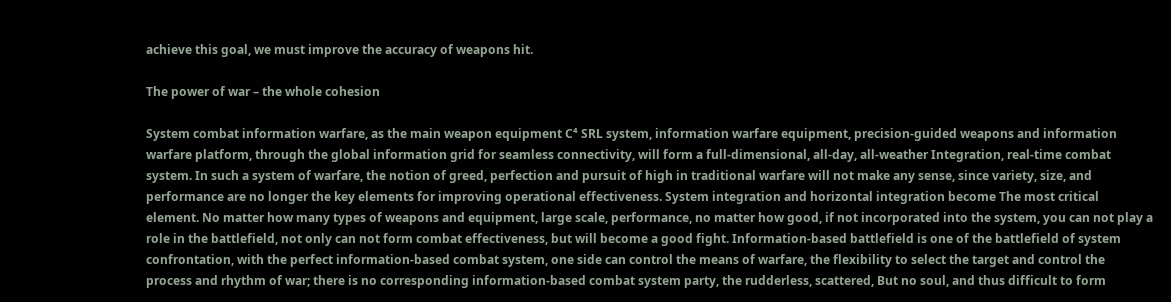achieve this goal, we must improve the accuracy of weapons hit.

The power of war – the whole cohesion

System combat information warfare, as the main weapon equipment C⁴ SRL system, information warfare equipment, precision-guided weapons and information warfare platform, through the global information grid for seamless connectivity, will form a full-dimensional, all-day, all-weather Integration, real-time combat system. In such a system of warfare, the notion of greed, perfection and pursuit of high in traditional warfare will not make any sense, since variety, size, and performance are no longer the key elements for improving operational effectiveness. System integration and horizontal integration become The most critical element. No matter how many types of weapons and equipment, large scale, performance, no matter how good, if not incorporated into the system, you can not play a role in the battlefield, not only can not form combat effectiveness, but will become a good fight. Information-based battlefield is one of the battlefield of system confrontation, with the perfect information-based combat system, one side can control the means of warfare, the flexibility to select the target and control the process and rhythm of war; there is no corresponding information-based combat system party, the rudderless, scattered, But no soul, and thus difficult to form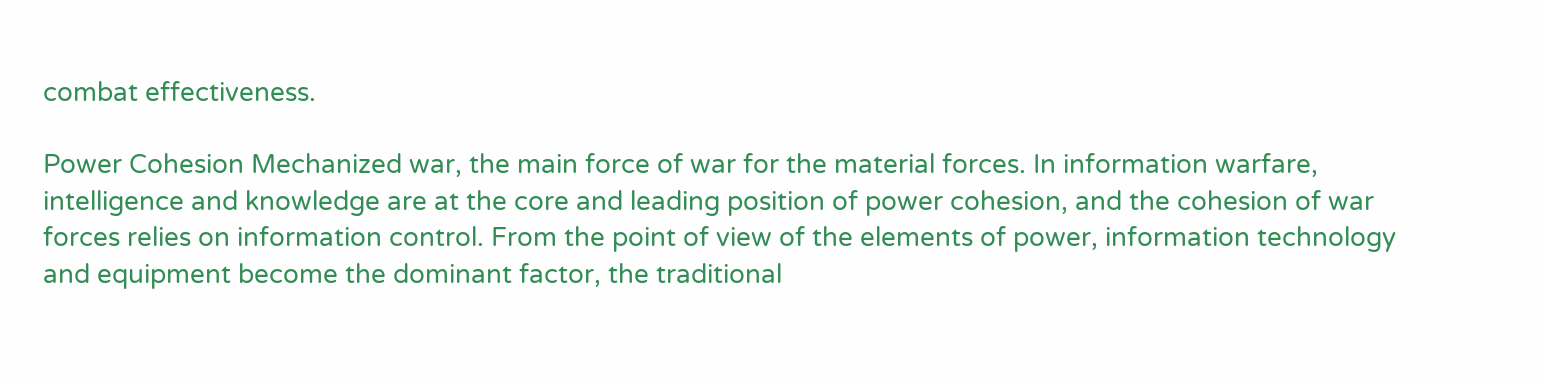combat effectiveness.

Power Cohesion Mechanized war, the main force of war for the material forces. In information warfare, intelligence and knowledge are at the core and leading position of power cohesion, and the cohesion of war forces relies on information control. From the point of view of the elements of power, information technology and equipment become the dominant factor, the traditional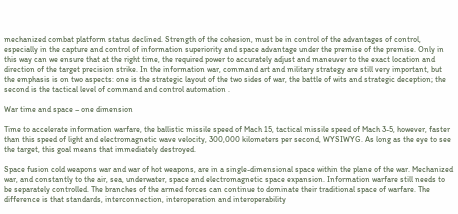mechanized combat platform status declined. Strength of the cohesion, must be in control of the advantages of control, especially in the capture and control of information superiority and space advantage under the premise of the premise. Only in this way can we ensure that at the right time, the required power to accurately adjust and maneuver to the exact location and direction of the target precision strike. In the information war, command art and military strategy are still very important, but the emphasis is on two aspects: one is the strategic layout of the two sides of war, the battle of wits and strategic deception; the second is the tactical level of command and control automation .

War time and space – one dimension

Time to accelerate information warfare, the ballistic missile speed of Mach 15, tactical missile speed of Mach 3-5, however, faster than this speed of light and electromagnetic wave velocity, 300,000 kilometers per second, WYSIWYG. As long as the eye to see the target, this goal means that immediately destroyed.

Space fusion cold weapons war and war of hot weapons, are in a single-dimensional space within the plane of the war. Mechanized war, and constantly to the air, sea, underwater, space and electromagnetic space expansion. Information warfare still needs to be separately controlled. The branches of the armed forces can continue to dominate their traditional space of warfare. The difference is that standards, interconnection, interoperation and interoperability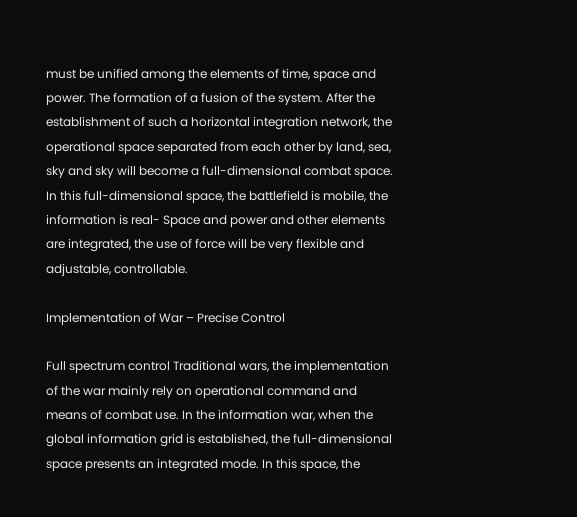must be unified among the elements of time, space and power. The formation of a fusion of the system. After the establishment of such a horizontal integration network, the operational space separated from each other by land, sea, sky and sky will become a full-dimensional combat space. In this full-dimensional space, the battlefield is mobile, the information is real- Space and power and other elements are integrated, the use of force will be very flexible and adjustable, controllable.

Implementation of War – Precise Control

Full spectrum control Traditional wars, the implementation of the war mainly rely on operational command and means of combat use. In the information war, when the global information grid is established, the full-dimensional space presents an integrated mode. In this space, the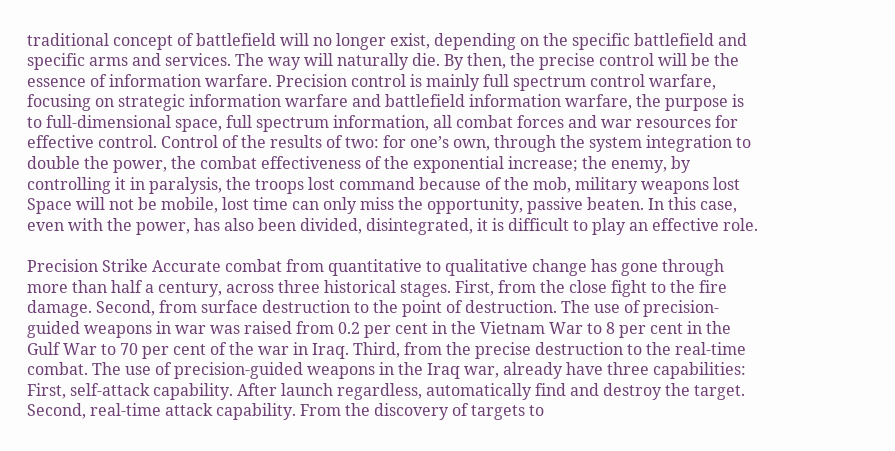traditional concept of battlefield will no longer exist, depending on the specific battlefield and specific arms and services. The way will naturally die. By then, the precise control will be the essence of information warfare. Precision control is mainly full spectrum control warfare, focusing on strategic information warfare and battlefield information warfare, the purpose is to full-dimensional space, full spectrum information, all combat forces and war resources for effective control. Control of the results of two: for one’s own, through the system integration to double the power, the combat effectiveness of the exponential increase; the enemy, by controlling it in paralysis, the troops lost command because of the mob, military weapons lost Space will not be mobile, lost time can only miss the opportunity, passive beaten. In this case, even with the power, has also been divided, disintegrated, it is difficult to play an effective role.

Precision Strike Accurate combat from quantitative to qualitative change has gone through more than half a century, across three historical stages. First, from the close fight to the fire damage. Second, from surface destruction to the point of destruction. The use of precision-guided weapons in war was raised from 0.2 per cent in the Vietnam War to 8 per cent in the Gulf War to 70 per cent of the war in Iraq. Third, from the precise destruction to the real-time combat. The use of precision-guided weapons in the Iraq war, already have three capabilities: First, self-attack capability. After launch regardless, automatically find and destroy the target. Second, real-time attack capability. From the discovery of targets to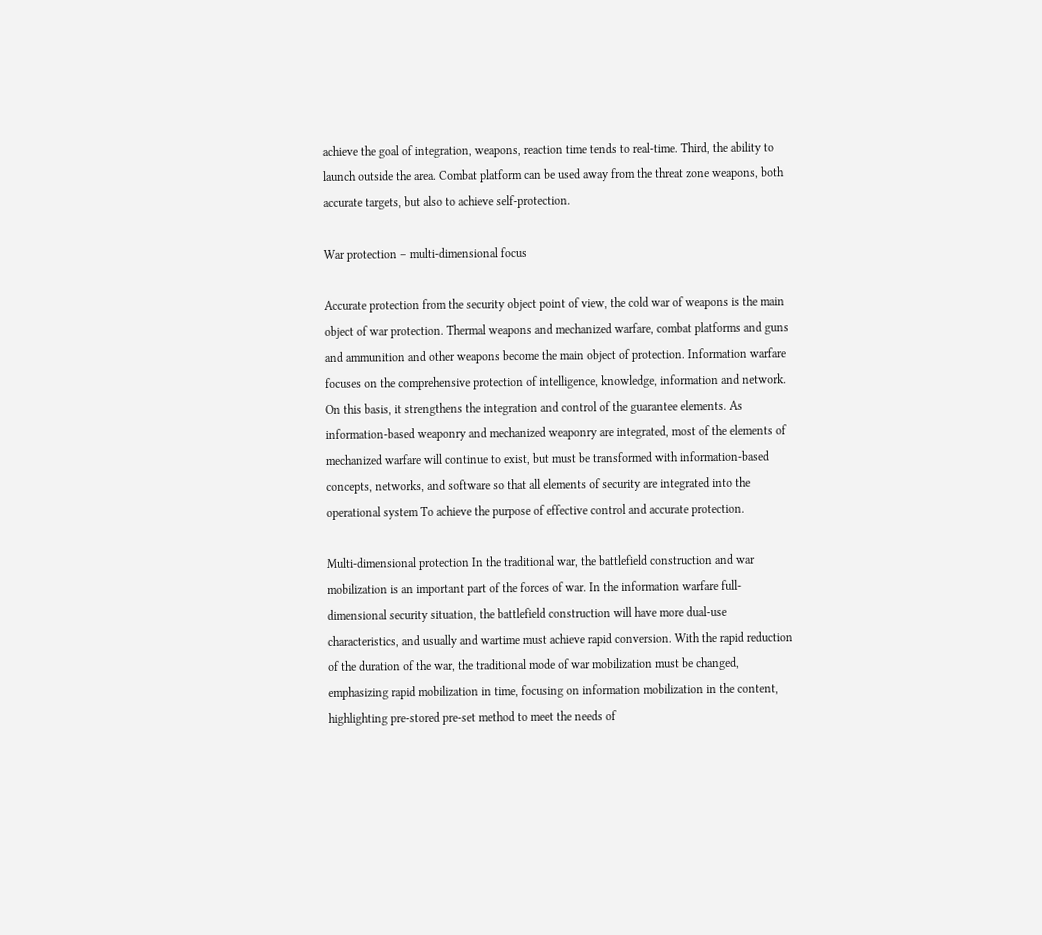achieve the goal of integration, weapons, reaction time tends to real-time. Third, the ability to launch outside the area. Combat platform can be used away from the threat zone weapons, both accurate targets, but also to achieve self-protection.

War protection – multi-dimensional focus

Accurate protection from the security object point of view, the cold war of weapons is the main object of war protection. Thermal weapons and mechanized warfare, combat platforms and guns and ammunition and other weapons become the main object of protection. Information warfare focuses on the comprehensive protection of intelligence, knowledge, information and network. On this basis, it strengthens the integration and control of the guarantee elements. As information-based weaponry and mechanized weaponry are integrated, most of the elements of mechanized warfare will continue to exist, but must be transformed with information-based concepts, networks, and software so that all elements of security are integrated into the operational system To achieve the purpose of effective control and accurate protection.

Multi-dimensional protection In the traditional war, the battlefield construction and war mobilization is an important part of the forces of war. In the information warfare full-dimensional security situation, the battlefield construction will have more dual-use characteristics, and usually and wartime must achieve rapid conversion. With the rapid reduction of the duration of the war, the traditional mode of war mobilization must be changed, emphasizing rapid mobilization in time, focusing on information mobilization in the content, highlighting pre-stored pre-set method to meet the needs of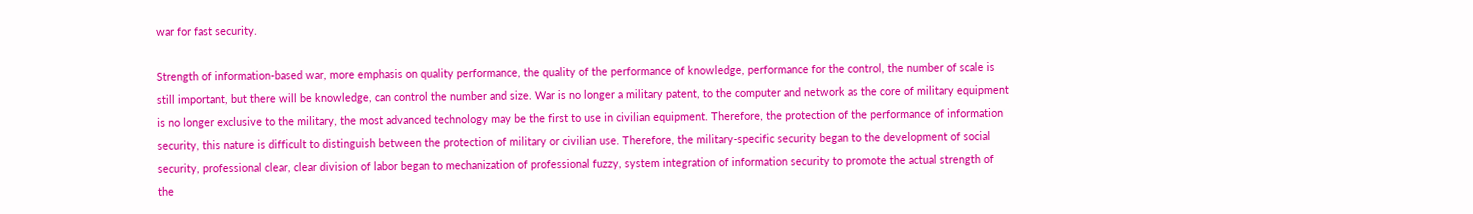war for fast security.

Strength of information-based war, more emphasis on quality performance, the quality of the performance of knowledge, performance for the control, the number of scale is still important, but there will be knowledge, can control the number and size. War is no longer a military patent, to the computer and network as the core of military equipment is no longer exclusive to the military, the most advanced technology may be the first to use in civilian equipment. Therefore, the protection of the performance of information security, this nature is difficult to distinguish between the protection of military or civilian use. Therefore, the military-specific security began to the development of social security, professional clear, clear division of labor began to mechanization of professional fuzzy, system integration of information security to promote the actual strength of the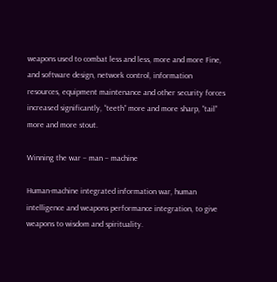weapons used to combat less and less, more and more Fine, and software design, network control, information resources, equipment maintenance and other security forces increased significantly, “teeth” more and more sharp, “tail” more and more stout.

Winning the war – man – machine

Human-machine integrated information war, human intelligence and weapons performance integration, to give weapons to wisdom and spirituality.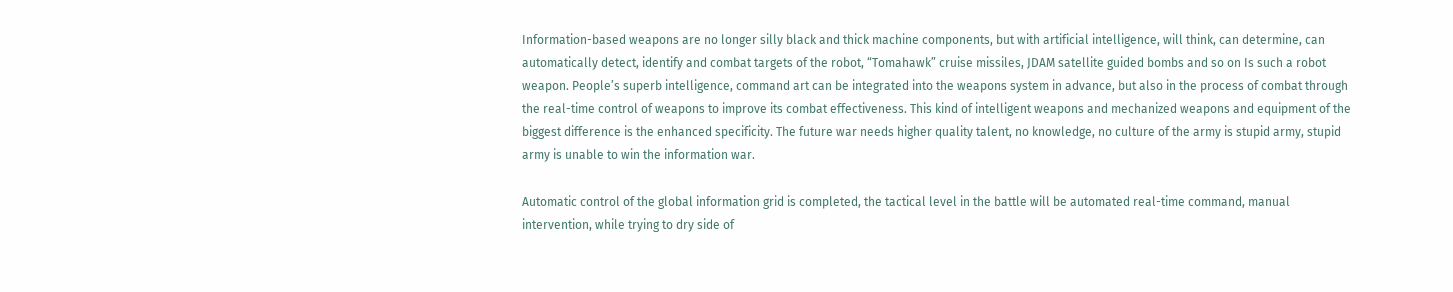Information-based weapons are no longer silly black and thick machine components, but with artificial intelligence, will think, can determine, can automatically detect, identify and combat targets of the robot, “Tomahawk” cruise missiles, JDAM satellite guided bombs and so on Is such a robot weapon. People’s superb intelligence, command art can be integrated into the weapons system in advance, but also in the process of combat through the real-time control of weapons to improve its combat effectiveness. This kind of intelligent weapons and mechanized weapons and equipment of the biggest difference is the enhanced specificity. The future war needs higher quality talent, no knowledge, no culture of the army is stupid army, stupid army is unable to win the information war.

Automatic control of the global information grid is completed, the tactical level in the battle will be automated real-time command, manual intervention, while trying to dry side of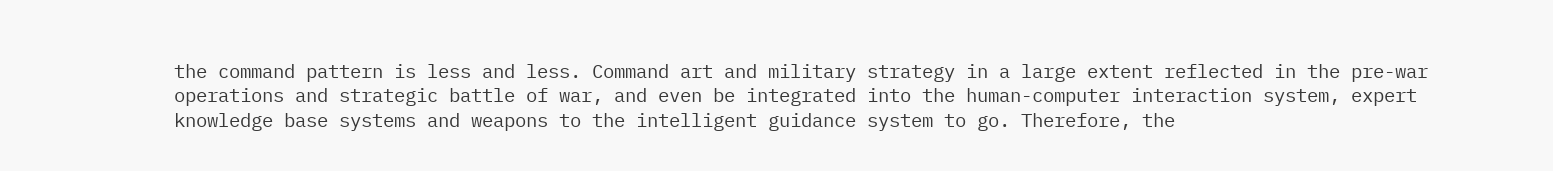the command pattern is less and less. Command art and military strategy in a large extent reflected in the pre-war operations and strategic battle of war, and even be integrated into the human-computer interaction system, expert knowledge base systems and weapons to the intelligent guidance system to go. Therefore, the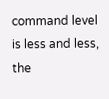command level is less and less, the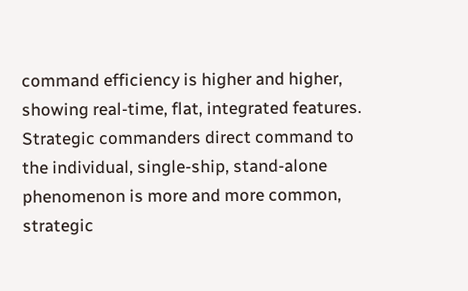command efficiency is higher and higher, showing real-time, flat, integrated features. Strategic commanders direct command to the individual, single-ship, stand-alone phenomenon is more and more common, strategic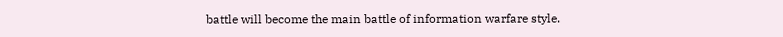battle will become the main battle of information warfare style.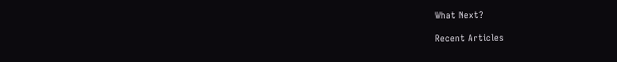What Next?

Recent Articles